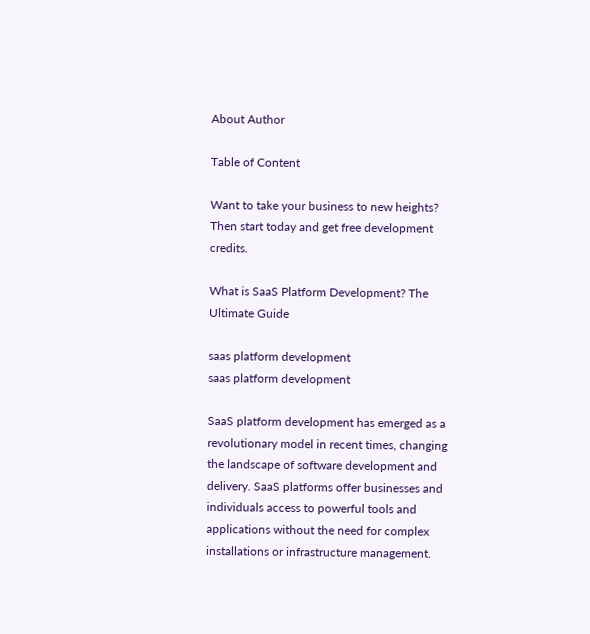About Author

Table of Content

Want to take your business to new heights? Then start today and get free development credits.

What is SaaS Platform Development? The Ultimate Guide

saas platform development
saas platform development

SaaS platform development has emerged as a revolutionary model in recent times, changing the landscape of software development and delivery. SaaS platforms offer businesses and individuals access to powerful tools and applications without the need for complex installations or infrastructure management.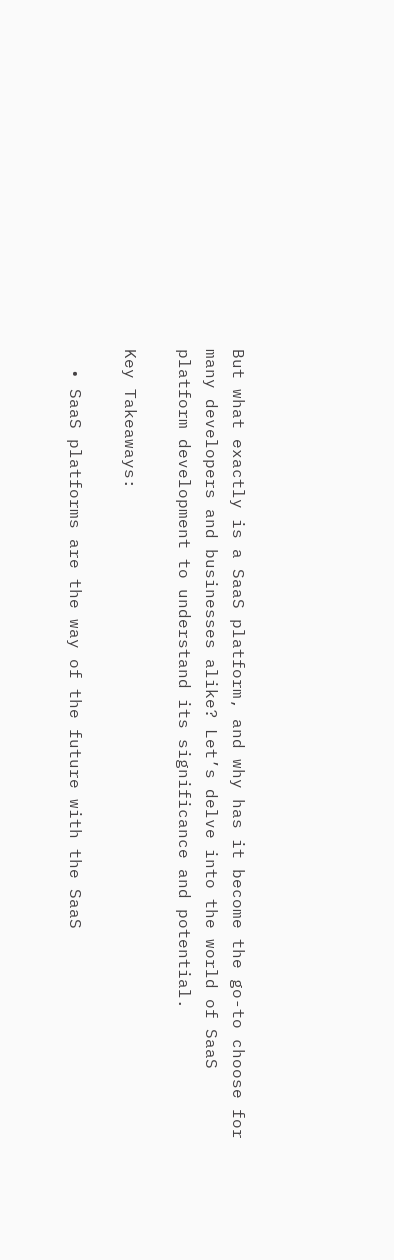But what exactly is a SaaS platform, and why has it become the go-to choose for many developers and businesses alike? Let’s delve into the world of SaaS platform development to understand its significance and potential.

Key Takeaways:

  • SaaS platforms are the way of the future with the SaaS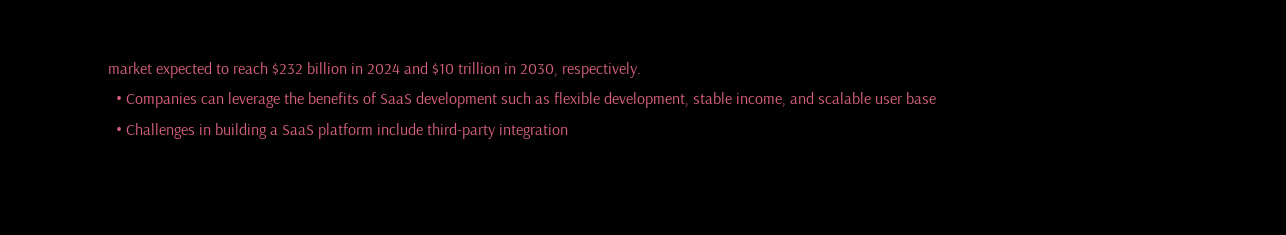market expected to reach $232 billion in 2024 and $10 trillion in 2030, respectively.
  • Companies can leverage the benefits of SaaS development such as flexible development, stable income, and scalable user base
  • Challenges in building a SaaS platform include third-party integration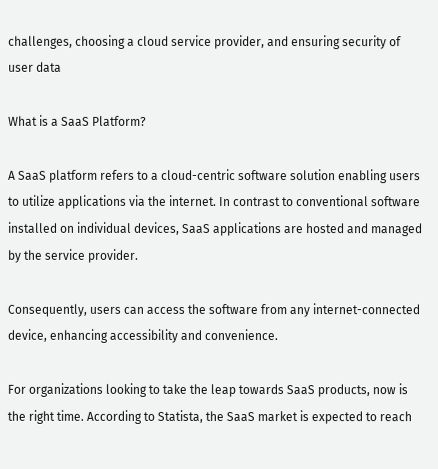challenges, choosing a cloud service provider, and ensuring security of user data

What is a SaaS Platform?

A SaaS platform refers to a cloud-centric software solution enabling users to utilize applications via the internet. In contrast to conventional software installed on individual devices, SaaS applications are hosted and managed by the service provider.

Consequently, users can access the software from any internet-connected device, enhancing accessibility and convenience.

For organizations looking to take the leap towards SaaS products, now is the right time. According to Statista, the SaaS market is expected to reach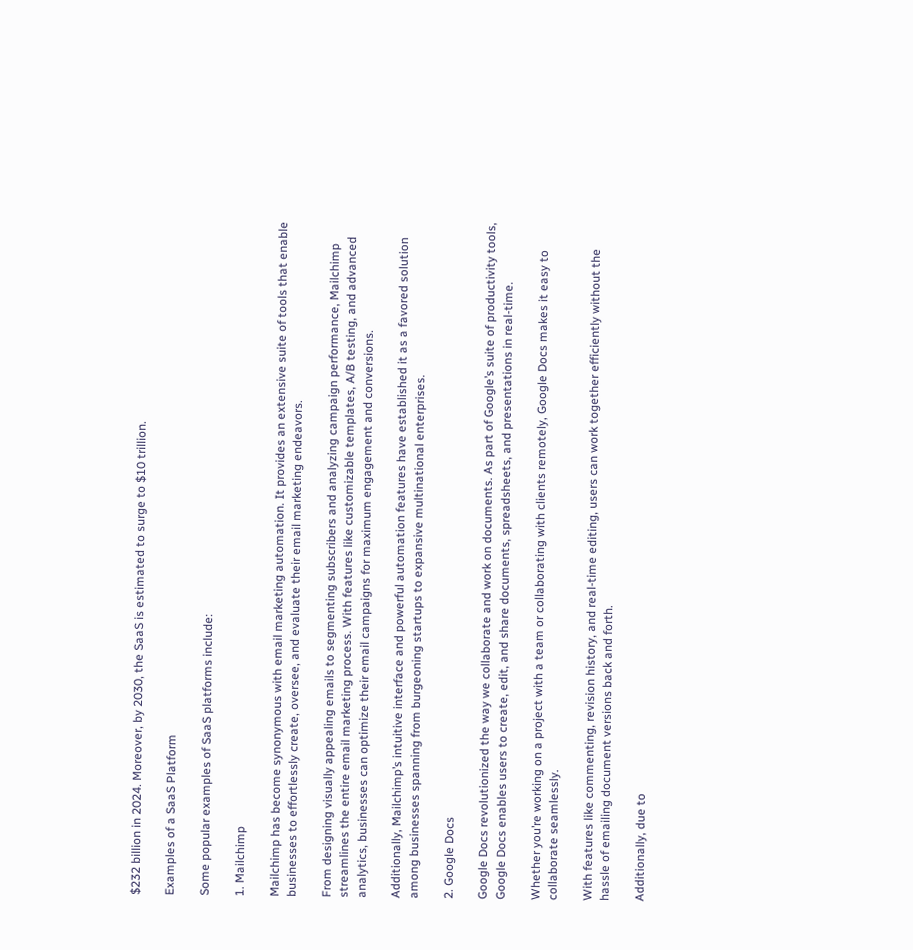$232 billion in 2024. Moreover, by 2030, the SaaS is estimated to surge to $10 trillion.

Examples of a SaaS Platform

Some popular examples of SaaS platforms include:

1. Mailchimp

Mailchimp has become synonymous with email marketing automation. It provides an extensive suite of tools that enable businesses to effortlessly create, oversee, and evaluate their email marketing endeavors.

From designing visually appealing emails to segmenting subscribers and analyzing campaign performance, Mailchimp streamlines the entire email marketing process. With features like customizable templates, A/B testing, and advanced analytics, businesses can optimize their email campaigns for maximum engagement and conversions.

Additionally, Mailchimp’s intuitive interface and powerful automation features have established it as a favored solution among businesses spanning from burgeoning startups to expansive multinational enterprises.

2. Google Docs

Google Docs revolutionized the way we collaborate and work on documents. As part of Google’s suite of productivity tools, Google Docs enables users to create, edit, and share documents, spreadsheets, and presentations in real-time.

Whether you’re working on a project with a team or collaborating with clients remotely, Google Docs makes it easy to collaborate seamlessly.

With features like commenting, revision history, and real-time editing, users can work together efficiently without the hassle of emailing document versions back and forth.

Additionally, due to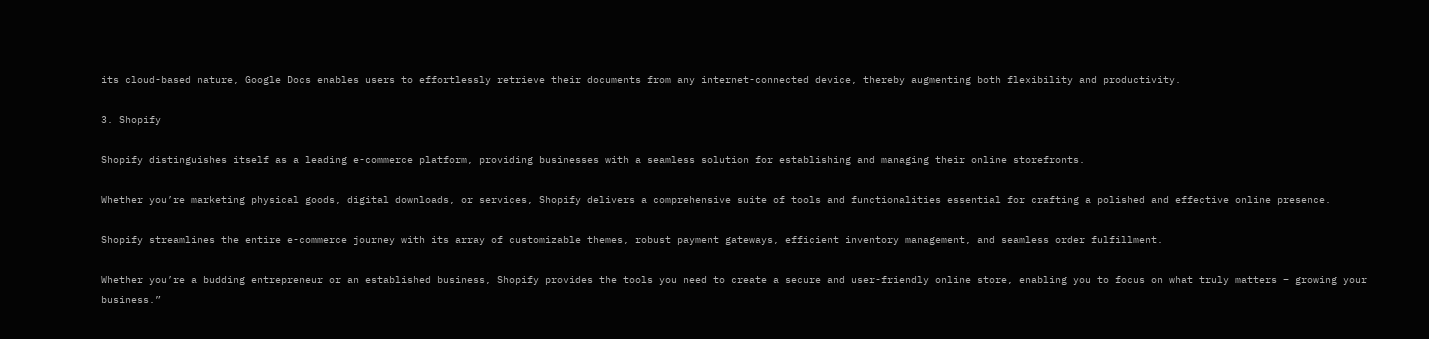its cloud-based nature, Google Docs enables users to effortlessly retrieve their documents from any internet-connected device, thereby augmenting both flexibility and productivity.

3. Shopify

Shopify distinguishes itself as a leading e-commerce platform, providing businesses with a seamless solution for establishing and managing their online storefronts.

Whether you’re marketing physical goods, digital downloads, or services, Shopify delivers a comprehensive suite of tools and functionalities essential for crafting a polished and effective online presence.

Shopify streamlines the entire e-commerce journey with its array of customizable themes, robust payment gateways, efficient inventory management, and seamless order fulfillment.

Whether you’re a budding entrepreneur or an established business, Shopify provides the tools you need to create a secure and user-friendly online store, enabling you to focus on what truly matters – growing your business.”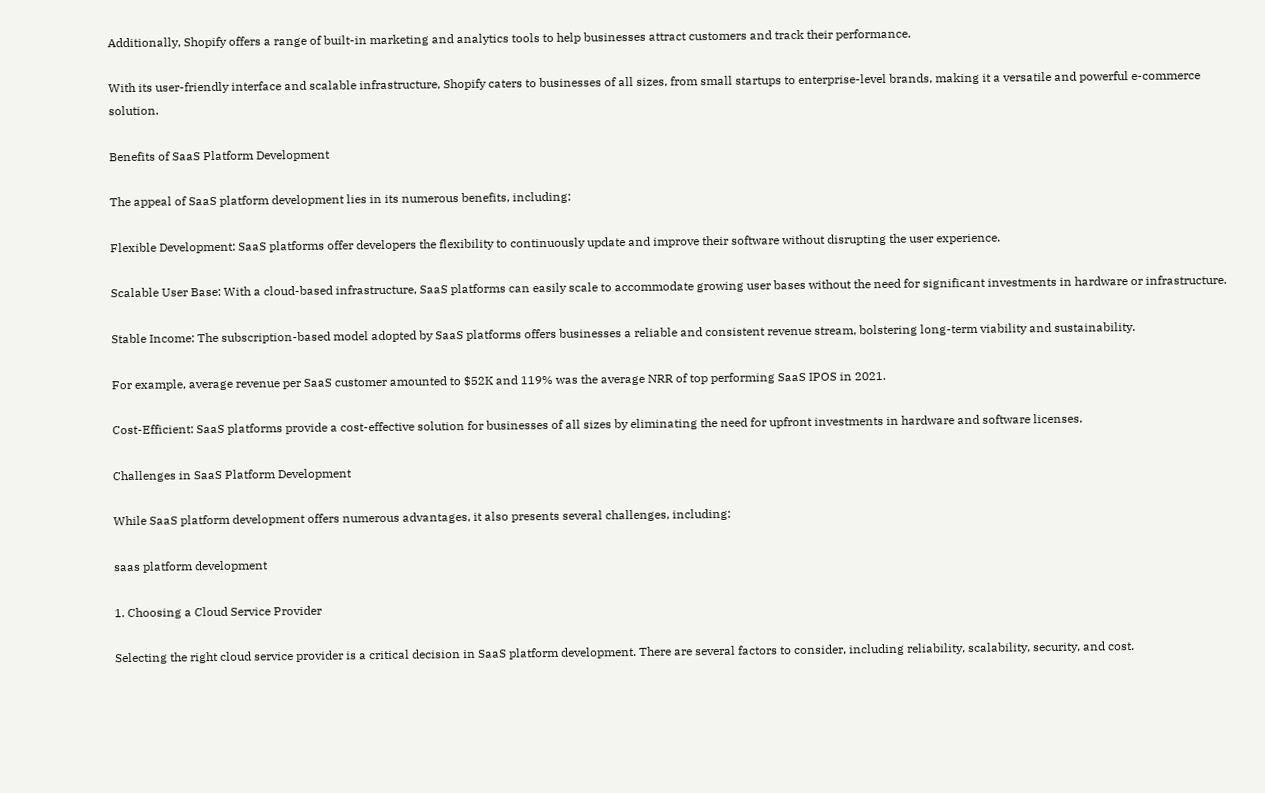Additionally, Shopify offers a range of built-in marketing and analytics tools to help businesses attract customers and track their performance.

With its user-friendly interface and scalable infrastructure, Shopify caters to businesses of all sizes, from small startups to enterprise-level brands, making it a versatile and powerful e-commerce solution.

Benefits of SaaS Platform Development

The appeal of SaaS platform development lies in its numerous benefits, including:

Flexible Development: SaaS platforms offer developers the flexibility to continuously update and improve their software without disrupting the user experience.

Scalable User Base: With a cloud-based infrastructure, SaaS platforms can easily scale to accommodate growing user bases without the need for significant investments in hardware or infrastructure.

Stable Income: The subscription-based model adopted by SaaS platforms offers businesses a reliable and consistent revenue stream, bolstering long-term viability and sustainability.

For example, average revenue per SaaS customer amounted to $52K and 119% was the average NRR of top performing SaaS IPOS in 2021.

Cost-Efficient: SaaS platforms provide a cost-effective solution for businesses of all sizes by eliminating the need for upfront investments in hardware and software licenses.

Challenges in SaaS Platform Development

While SaaS platform development offers numerous advantages, it also presents several challenges, including:

saas platform development

1. Choosing a Cloud Service Provider

Selecting the right cloud service provider is a critical decision in SaaS platform development. There are several factors to consider, including reliability, scalability, security, and cost.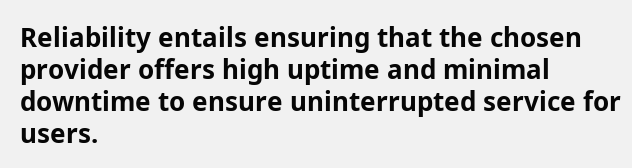Reliability entails ensuring that the chosen provider offers high uptime and minimal downtime to ensure uninterrupted service for users.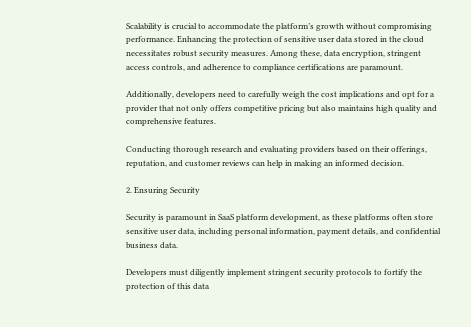Scalability is crucial to accommodate the platform’s growth without compromising performance. Enhancing the protection of sensitive user data stored in the cloud necessitates robust security measures. Among these, data encryption, stringent access controls, and adherence to compliance certifications are paramount.

Additionally, developers need to carefully weigh the cost implications and opt for a provider that not only offers competitive pricing but also maintains high quality and comprehensive features.

Conducting thorough research and evaluating providers based on their offerings, reputation, and customer reviews can help in making an informed decision.

2. Ensuring Security

Security is paramount in SaaS platform development, as these platforms often store sensitive user data, including personal information, payment details, and confidential business data.

Developers must diligently implement stringent security protocols to fortify the protection of this data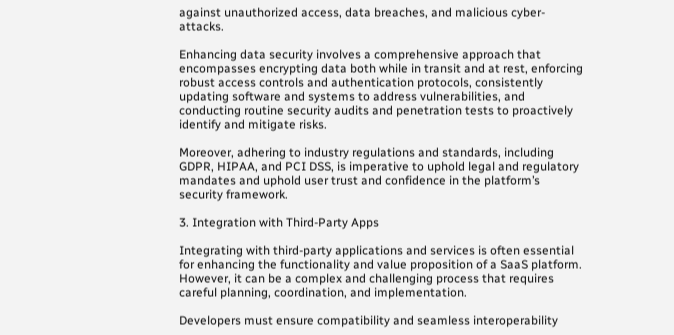against unauthorized access, data breaches, and malicious cyber-attacks.

Enhancing data security involves a comprehensive approach that encompasses encrypting data both while in transit and at rest, enforcing robust access controls and authentication protocols, consistently updating software and systems to address vulnerabilities, and conducting routine security audits and penetration tests to proactively identify and mitigate risks.

Moreover, adhering to industry regulations and standards, including GDPR, HIPAA, and PCI DSS, is imperative to uphold legal and regulatory mandates and uphold user trust and confidence in the platform’s security framework.

3. Integration with Third-Party Apps

Integrating with third-party applications and services is often essential for enhancing the functionality and value proposition of a SaaS platform. However, it can be a complex and challenging process that requires careful planning, coordination, and implementation.

Developers must ensure compatibility and seamless interoperability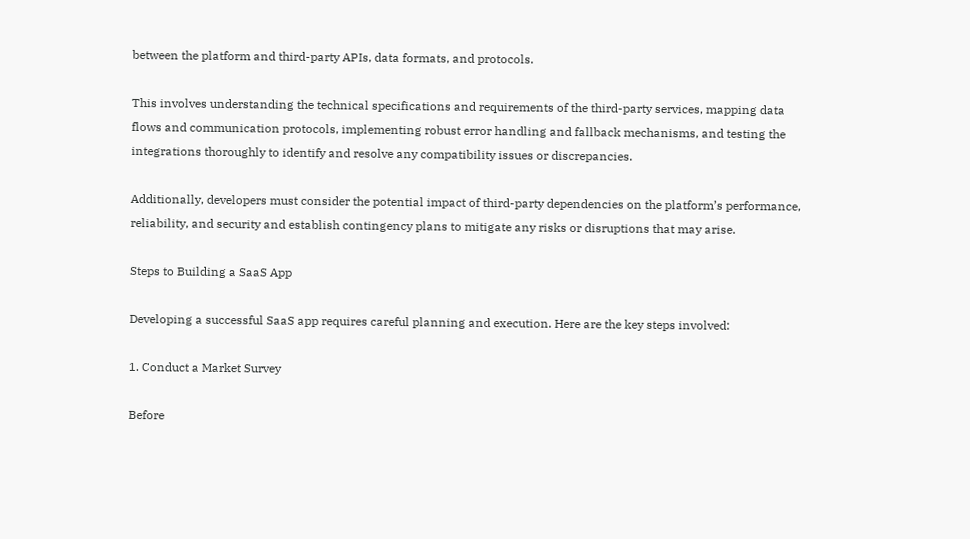between the platform and third-party APIs, data formats, and protocols.

This involves understanding the technical specifications and requirements of the third-party services, mapping data flows and communication protocols, implementing robust error handling and fallback mechanisms, and testing the integrations thoroughly to identify and resolve any compatibility issues or discrepancies.

Additionally, developers must consider the potential impact of third-party dependencies on the platform’s performance, reliability, and security and establish contingency plans to mitigate any risks or disruptions that may arise.

Steps to Building a SaaS App

Developing a successful SaaS app requires careful planning and execution. Here are the key steps involved:

1. Conduct a Market Survey

Before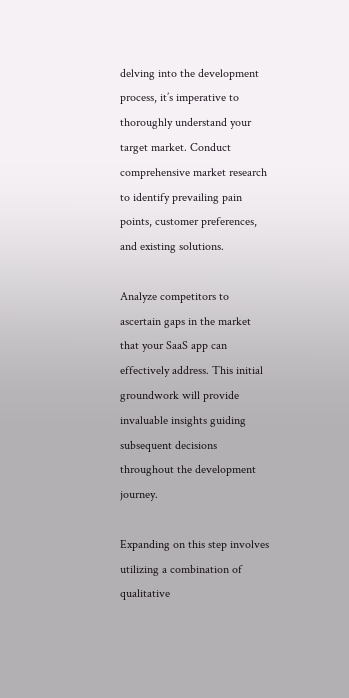delving into the development process, it’s imperative to thoroughly understand your target market. Conduct comprehensive market research to identify prevailing pain points, customer preferences, and existing solutions.

Analyze competitors to ascertain gaps in the market that your SaaS app can effectively address. This initial groundwork will provide invaluable insights guiding subsequent decisions throughout the development journey.

Expanding on this step involves utilizing a combination of qualitative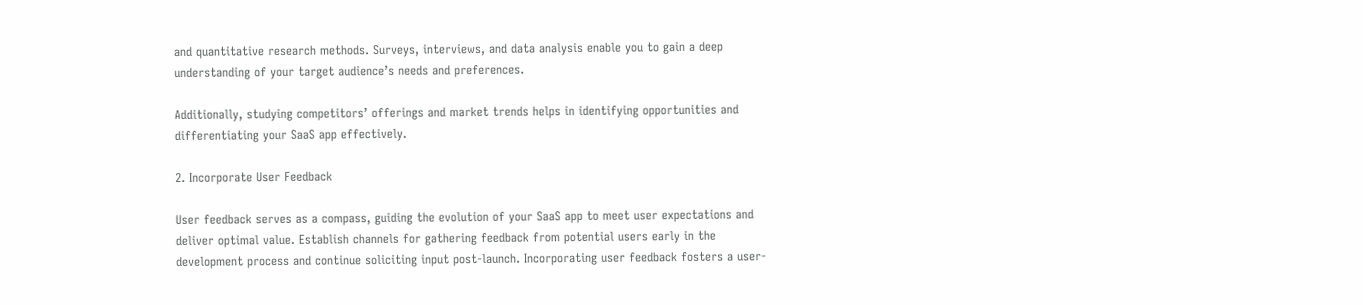and quantitative research methods. Surveys, interviews, and data analysis enable you to gain a deep understanding of your target audience’s needs and preferences.

Additionally, studying competitors’ offerings and market trends helps in identifying opportunities and differentiating your SaaS app effectively.

2. Incorporate User Feedback

User feedback serves as a compass, guiding the evolution of your SaaS app to meet user expectations and deliver optimal value. Establish channels for gathering feedback from potential users early in the development process and continue soliciting input post-launch. Incorporating user feedback fosters a user-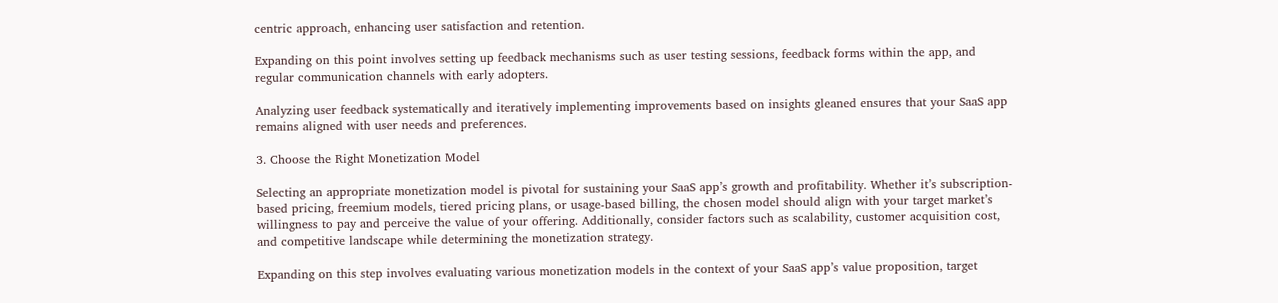centric approach, enhancing user satisfaction and retention.

Expanding on this point involves setting up feedback mechanisms such as user testing sessions, feedback forms within the app, and regular communication channels with early adopters.

Analyzing user feedback systematically and iteratively implementing improvements based on insights gleaned ensures that your SaaS app remains aligned with user needs and preferences.

3. Choose the Right Monetization Model

Selecting an appropriate monetization model is pivotal for sustaining your SaaS app’s growth and profitability. Whether it’s subscription-based pricing, freemium models, tiered pricing plans, or usage-based billing, the chosen model should align with your target market’s willingness to pay and perceive the value of your offering. Additionally, consider factors such as scalability, customer acquisition cost, and competitive landscape while determining the monetization strategy.

Expanding on this step involves evaluating various monetization models in the context of your SaaS app’s value proposition, target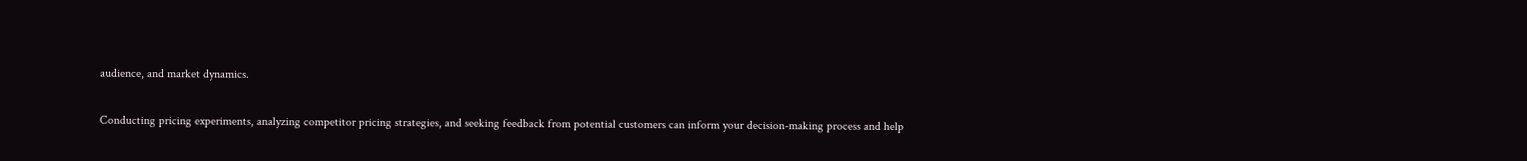audience, and market dynamics.

Conducting pricing experiments, analyzing competitor pricing strategies, and seeking feedback from potential customers can inform your decision-making process and help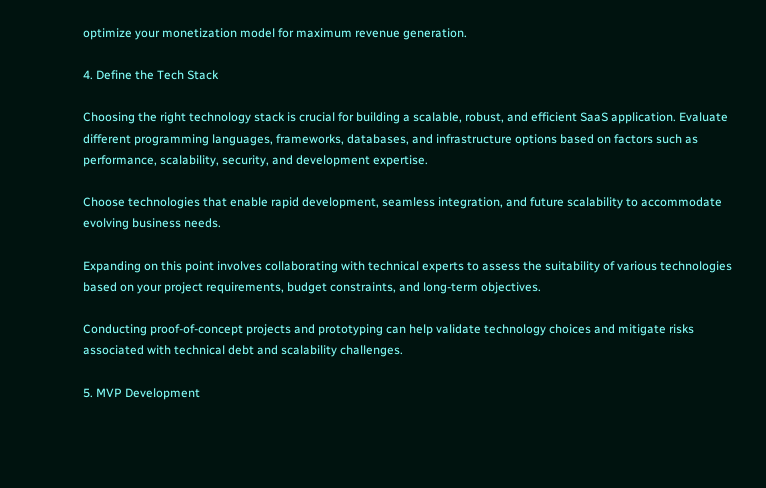optimize your monetization model for maximum revenue generation.

4. Define the Tech Stack

Choosing the right technology stack is crucial for building a scalable, robust, and efficient SaaS application. Evaluate different programming languages, frameworks, databases, and infrastructure options based on factors such as performance, scalability, security, and development expertise.

Choose technologies that enable rapid development, seamless integration, and future scalability to accommodate evolving business needs.

Expanding on this point involves collaborating with technical experts to assess the suitability of various technologies based on your project requirements, budget constraints, and long-term objectives.

Conducting proof-of-concept projects and prototyping can help validate technology choices and mitigate risks associated with technical debt and scalability challenges.

5. MVP Development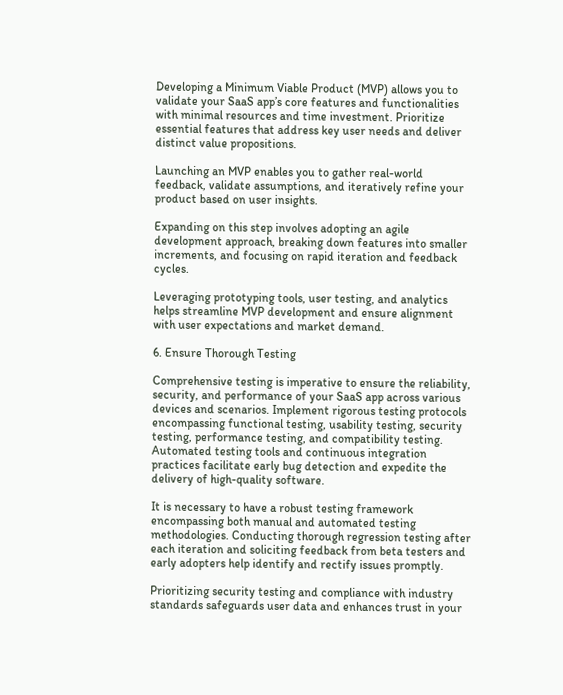Developing a Minimum Viable Product (MVP) allows you to validate your SaaS app’s core features and functionalities with minimal resources and time investment. Prioritize essential features that address key user needs and deliver distinct value propositions.

Launching an MVP enables you to gather real-world feedback, validate assumptions, and iteratively refine your product based on user insights.

Expanding on this step involves adopting an agile development approach, breaking down features into smaller increments, and focusing on rapid iteration and feedback cycles.

Leveraging prototyping tools, user testing, and analytics helps streamline MVP development and ensure alignment with user expectations and market demand.

6. Ensure Thorough Testing

Comprehensive testing is imperative to ensure the reliability, security, and performance of your SaaS app across various devices and scenarios. Implement rigorous testing protocols encompassing functional testing, usability testing, security testing, performance testing, and compatibility testing. Automated testing tools and continuous integration practices facilitate early bug detection and expedite the delivery of high-quality software.

It is necessary to have a robust testing framework encompassing both manual and automated testing methodologies. Conducting thorough regression testing after each iteration and soliciting feedback from beta testers and early adopters help identify and rectify issues promptly.

Prioritizing security testing and compliance with industry standards safeguards user data and enhances trust in your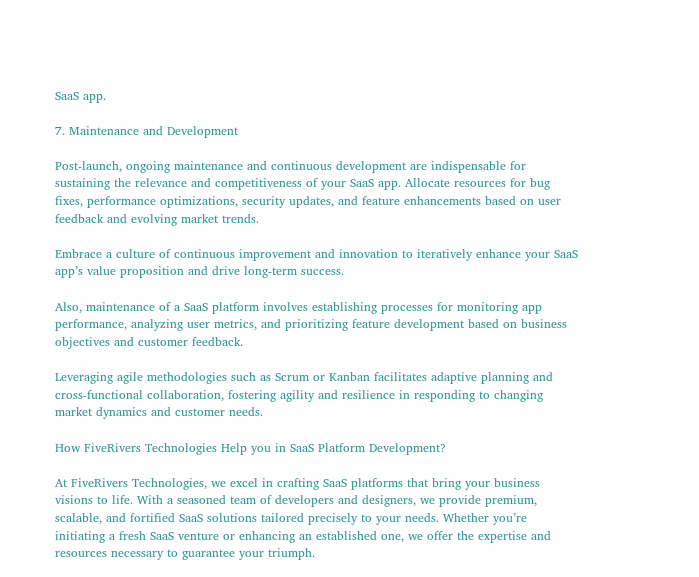SaaS app.

7. Maintenance and Development

Post-launch, ongoing maintenance and continuous development are indispensable for sustaining the relevance and competitiveness of your SaaS app. Allocate resources for bug fixes, performance optimizations, security updates, and feature enhancements based on user feedback and evolving market trends.

Embrace a culture of continuous improvement and innovation to iteratively enhance your SaaS app’s value proposition and drive long-term success.

Also, maintenance of a SaaS platform involves establishing processes for monitoring app performance, analyzing user metrics, and prioritizing feature development based on business objectives and customer feedback.

Leveraging agile methodologies such as Scrum or Kanban facilitates adaptive planning and cross-functional collaboration, fostering agility and resilience in responding to changing market dynamics and customer needs.

How FiveRivers Technologies Help you in SaaS Platform Development?

At FiveRivers Technologies, we excel in crafting SaaS platforms that bring your business visions to life. With a seasoned team of developers and designers, we provide premium, scalable, and fortified SaaS solutions tailored precisely to your needs. Whether you’re initiating a fresh SaaS venture or enhancing an established one, we offer the expertise and resources necessary to guarantee your triumph.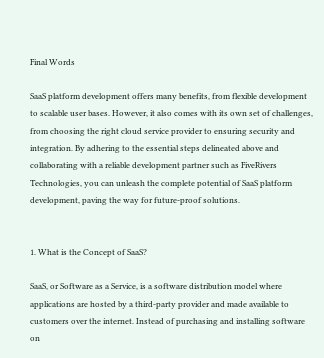Final Words

SaaS platform development offers many benefits, from flexible development to scalable user bases. However, it also comes with its own set of challenges, from choosing the right cloud service provider to ensuring security and integration. By adhering to the essential steps delineated above and collaborating with a reliable development partner such as FiveRivers Technologies, you can unleash the complete potential of SaaS platform development, paving the way for future-proof solutions.


1. What is the Concept of SaaS?

SaaS, or Software as a Service, is a software distribution model where applications are hosted by a third-party provider and made available to customers over the internet. Instead of purchasing and installing software on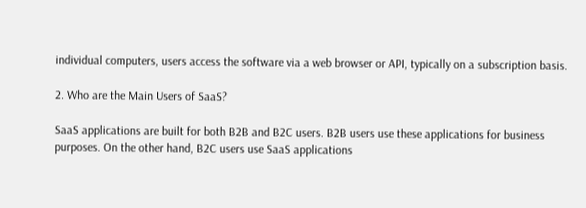individual computers, users access the software via a web browser or API, typically on a subscription basis.

2. Who are the Main Users of SaaS?

SaaS applications are built for both B2B and B2C users. B2B users use these applications for business purposes. On the other hand, B2C users use SaaS applications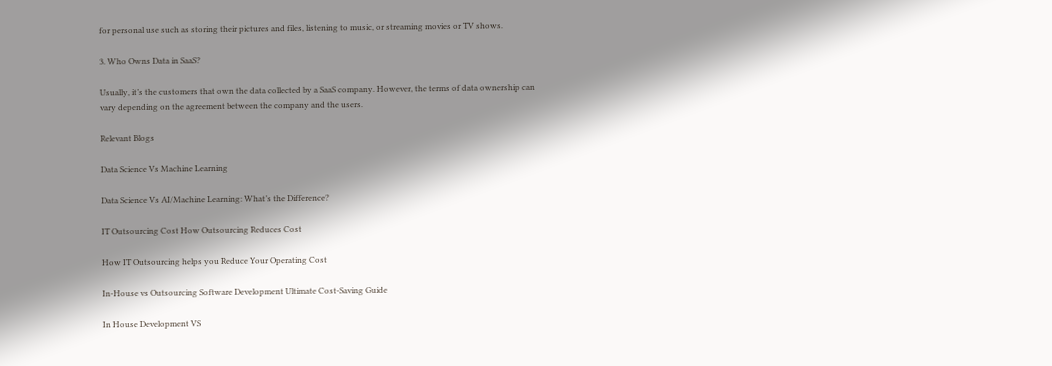for personal use such as storing their pictures and files, listening to music, or streaming movies or TV shows.

3. Who Owns Data in SaaS?

Usually, it’s the customers that own the data collected by a SaaS company. However, the terms of data ownership can vary depending on the agreement between the company and the users.

Relevant Blogs

Data Science Vs Machine Learning

Data Science Vs AI/Machine Learning: What’s the Difference?

IT Outsourcing Cost How Outsourcing Reduces Cost

How IT Outsourcing helps you Reduce Your Operating Cost

In-House vs Outsourcing Software Development Ultimate Cost-Saving Guide

In House Development VS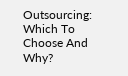Outsourcing: Which To Choose And Why?